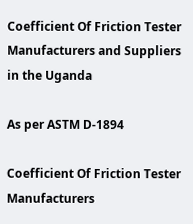Coefficient Of Friction Tester Manufacturers and Suppliers in the Uganda

As per ASTM D-1894

Coefficient Of Friction Tester Manufacturers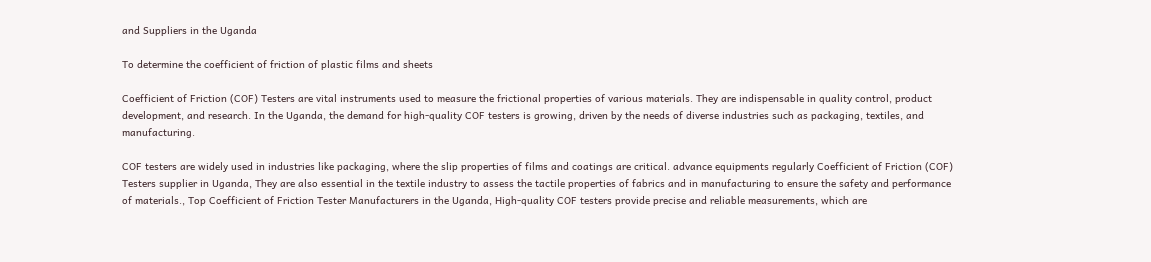and Suppliers in the Uganda

To determine the coefficient of friction of plastic films and sheets

Coefficient of Friction (COF) Testers are vital instruments used to measure the frictional properties of various materials. They are indispensable in quality control, product development, and research. In the Uganda, the demand for high-quality COF testers is growing, driven by the needs of diverse industries such as packaging, textiles, and manufacturing.

COF testers are widely used in industries like packaging, where the slip properties of films and coatings are critical. advance equipments regularly Coefficient of Friction (COF) Testers supplier in Uganda, They are also essential in the textile industry to assess the tactile properties of fabrics and in manufacturing to ensure the safety and performance of materials., Top Coefficient of Friction Tester Manufacturers in the Uganda, High-quality COF testers provide precise and reliable measurements, which are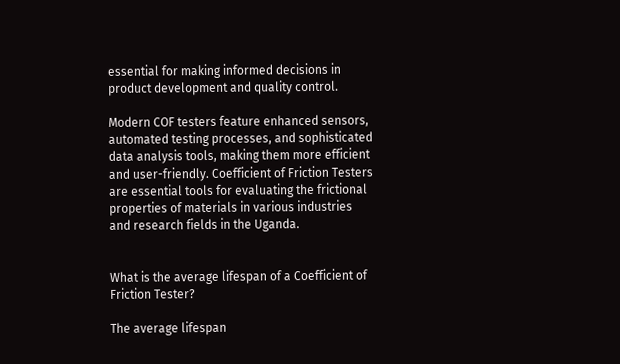essential for making informed decisions in product development and quality control.

Modern COF testers feature enhanced sensors, automated testing processes, and sophisticated data analysis tools, making them more efficient and user-friendly. Coefficient of Friction Testers are essential tools for evaluating the frictional properties of materials in various industries and research fields in the Uganda.


What is the average lifespan of a Coefficient of Friction Tester?

The average lifespan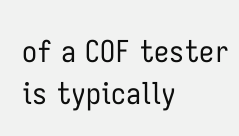of a COF tester is typically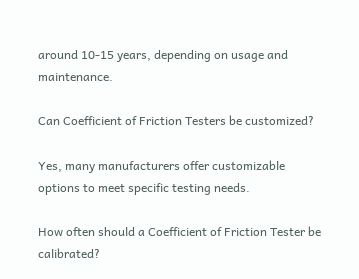around 10-15 years, depending on usage and maintenance.

Can Coefficient of Friction Testers be customized?

Yes, many manufacturers offer customizable options to meet specific testing needs.

How often should a Coefficient of Friction Tester be calibrated?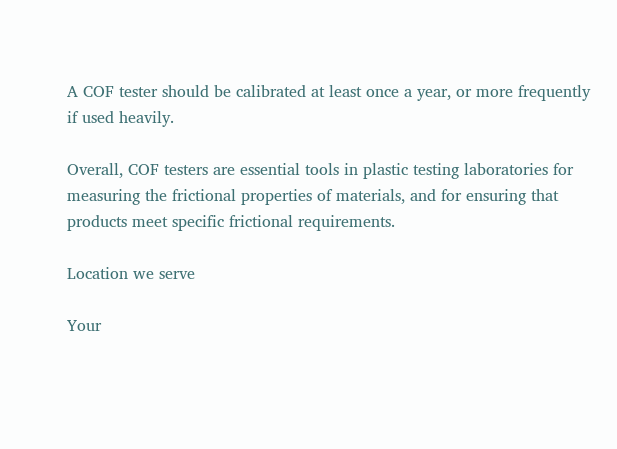A COF tester should be calibrated at least once a year, or more frequently if used heavily.

Overall, COF testers are essential tools in plastic testing laboratories for measuring the frictional properties of materials, and for ensuring that products meet specific frictional requirements.

Location we serve

Your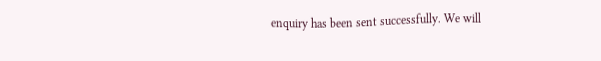enquiry has been sent successfully. We will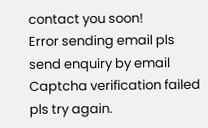contact you soon!
Error sending email pls send enquiry by email
Captcha verification failed pls try again.